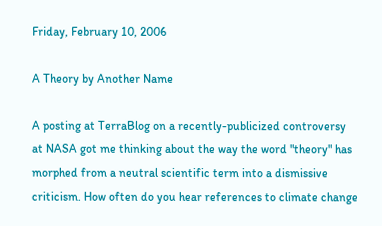Friday, February 10, 2006

A Theory by Another Name

A posting at TerraBlog on a recently-publicized controversy at NASA got me thinking about the way the word "theory" has morphed from a neutral scientific term into a dismissive criticism. How often do you hear references to climate change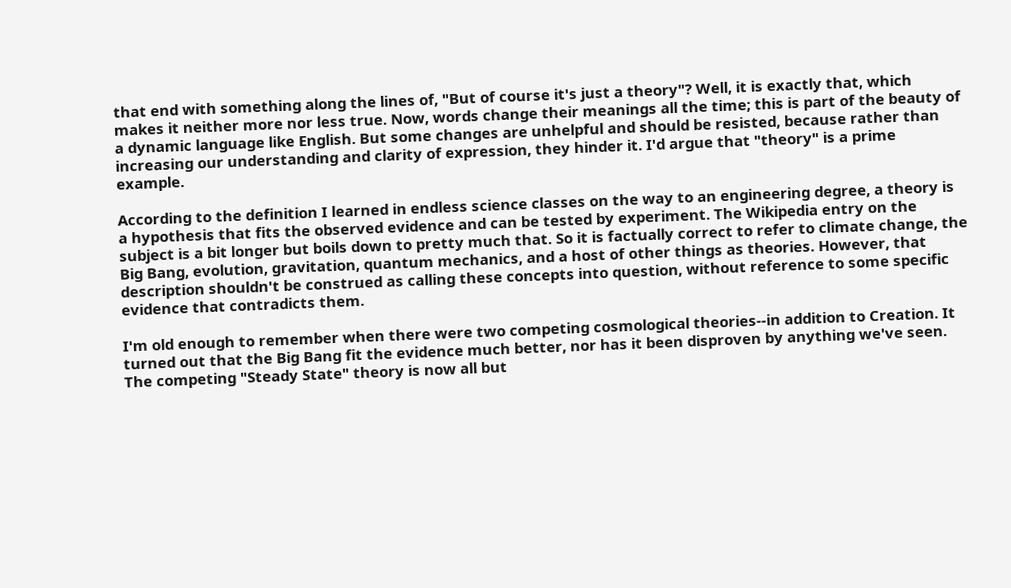that end with something along the lines of, "But of course it's just a theory"? Well, it is exactly that, which makes it neither more nor less true. Now, words change their meanings all the time; this is part of the beauty of a dynamic language like English. But some changes are unhelpful and should be resisted, because rather than increasing our understanding and clarity of expression, they hinder it. I'd argue that "theory" is a prime example.

According to the definition I learned in endless science classes on the way to an engineering degree, a theory is a hypothesis that fits the observed evidence and can be tested by experiment. The Wikipedia entry on the subject is a bit longer but boils down to pretty much that. So it is factually correct to refer to climate change, the Big Bang, evolution, gravitation, quantum mechanics, and a host of other things as theories. However, that description shouldn't be construed as calling these concepts into question, without reference to some specific evidence that contradicts them.

I'm old enough to remember when there were two competing cosmological theories--in addition to Creation. It turned out that the Big Bang fit the evidence much better, nor has it been disproven by anything we've seen. The competing "Steady State" theory is now all but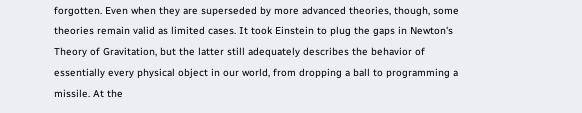forgotten. Even when they are superseded by more advanced theories, though, some theories remain valid as limited cases. It took Einstein to plug the gaps in Newton's Theory of Gravitation, but the latter still adequately describes the behavior of essentially every physical object in our world, from dropping a ball to programming a missile. At the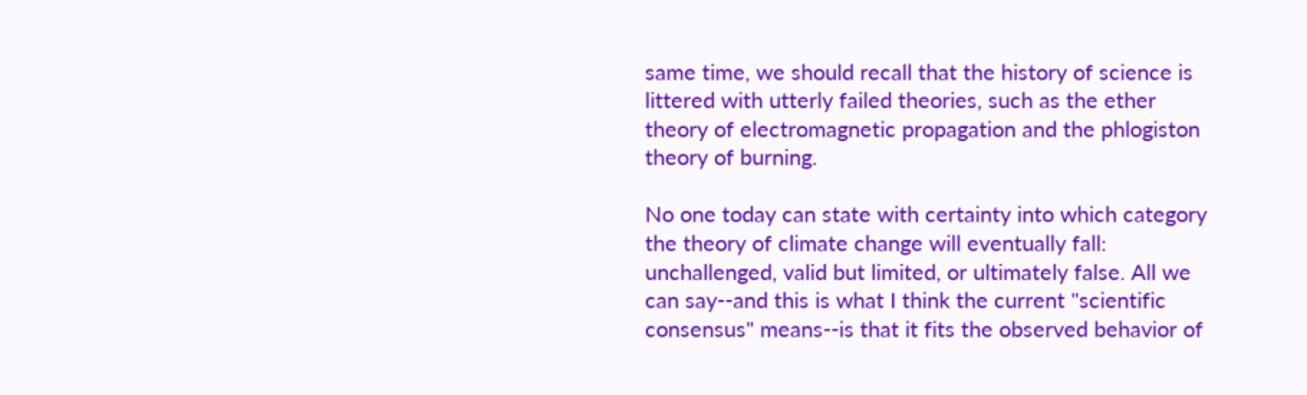same time, we should recall that the history of science is littered with utterly failed theories, such as the ether theory of electromagnetic propagation and the phlogiston theory of burning.

No one today can state with certainty into which category the theory of climate change will eventually fall: unchallenged, valid but limited, or ultimately false. All we can say--and this is what I think the current "scientific consensus" means--is that it fits the observed behavior of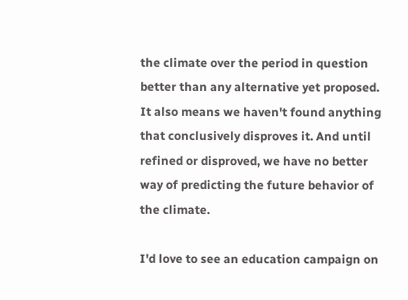the climate over the period in question better than any alternative yet proposed. It also means we haven't found anything that conclusively disproves it. And until refined or disproved, we have no better way of predicting the future behavior of the climate.

I'd love to see an education campaign on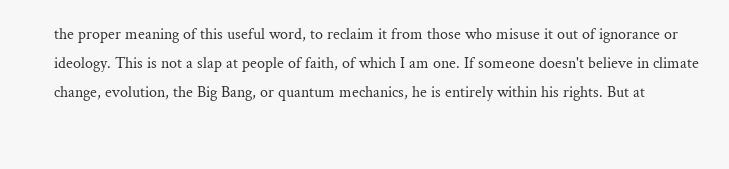the proper meaning of this useful word, to reclaim it from those who misuse it out of ignorance or ideology. This is not a slap at people of faith, of which I am one. If someone doesn't believe in climate change, evolution, the Big Bang, or quantum mechanics, he is entirely within his rights. But at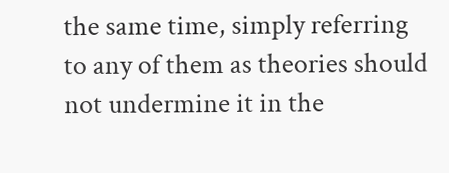the same time, simply referring to any of them as theories should not undermine it in the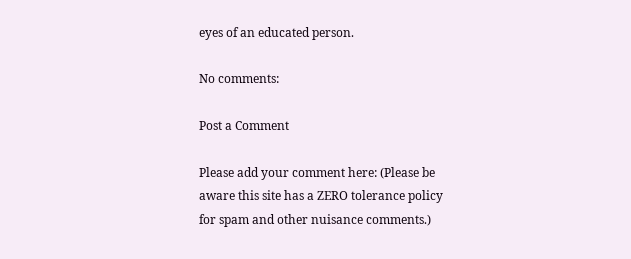eyes of an educated person.

No comments:

Post a Comment

Please add your comment here: (Please be aware this site has a ZERO tolerance policy for spam and other nuisance comments.)